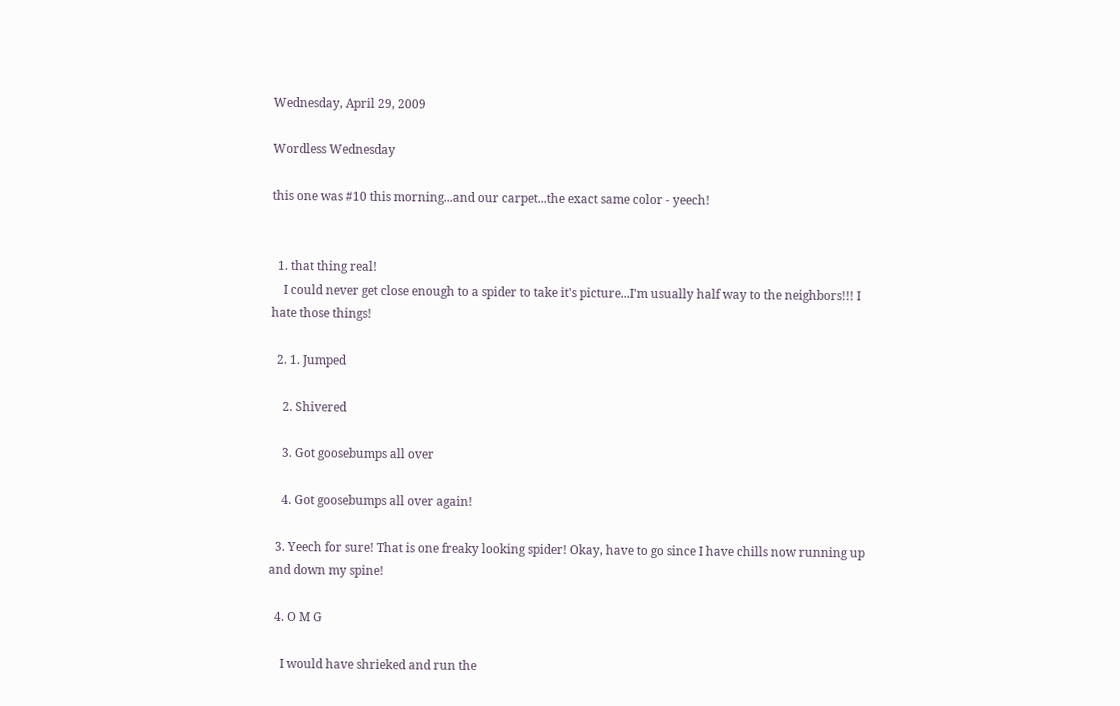Wednesday, April 29, 2009

Wordless Wednesday

this one was #10 this morning...and our carpet...the exact same color - yeech!


  1. that thing real!
    I could never get close enough to a spider to take it's picture...I'm usually half way to the neighbors!!! I hate those things!

  2. 1. Jumped

    2. Shivered

    3. Got goosebumps all over

    4. Got goosebumps all over again!

  3. Yeech for sure! That is one freaky looking spider! Okay, have to go since I have chills now running up and down my spine!

  4. O M G

    I would have shrieked and run the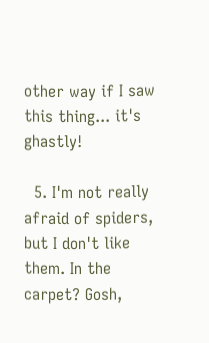other way if I saw this thing... it's ghastly!

  5. I'm not really afraid of spiders, but I don't like them. In the carpet? Gosh,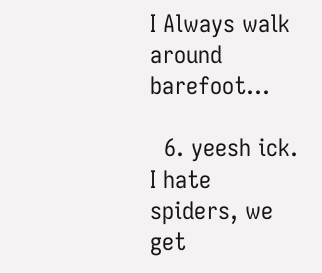I Always walk around barefoot...

  6. yeesh ick. I hate spiders, we get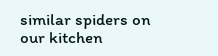similar spiders on our kitchen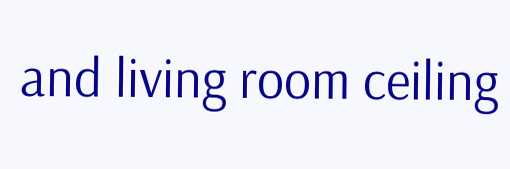and living room ceiling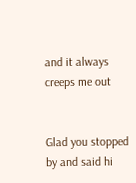and it always creeps me out


Glad you stopped by and said hi